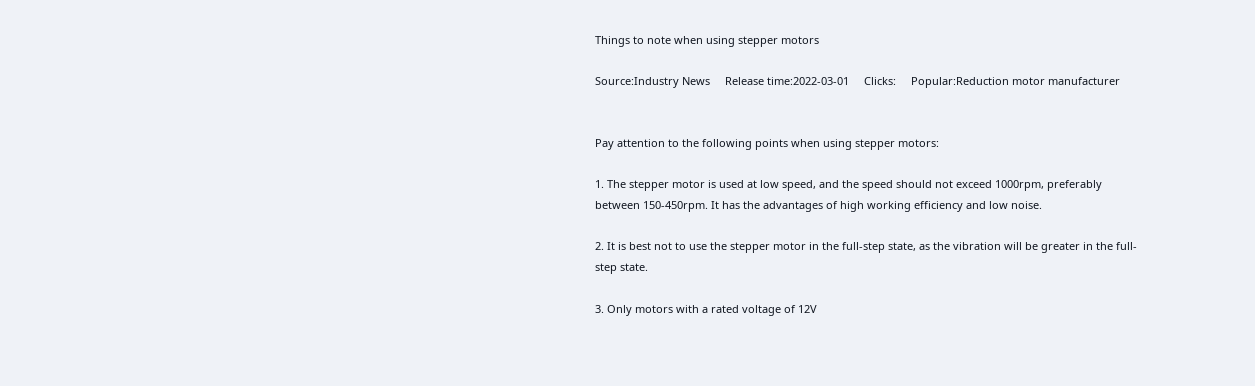Things to note when using stepper motors

Source:Industry News     Release time:2022-03-01     Clicks:     Popular:Reduction motor manufacturer


Pay attention to the following points when using stepper motors:

1. The stepper motor is used at low speed, and the speed should not exceed 1000rpm, preferably between 150-450rpm. It has the advantages of high working efficiency and low noise.

2. It is best not to use the stepper motor in the full-step state, as the vibration will be greater in the full-step state.

3. Only motors with a rated voltage of 12V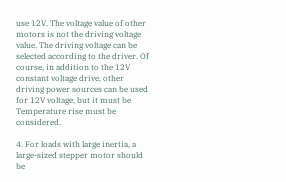use 12V. The voltage value of other motors is not the driving voltage value. The driving voltage can be selected according to the driver. Of course, in addition to the 12V constant voltage drive, other driving power sources can be used for 12V voltage, but it must be Temperature rise must be considered.

4. For loads with large inertia, a large-sized stepper motor should be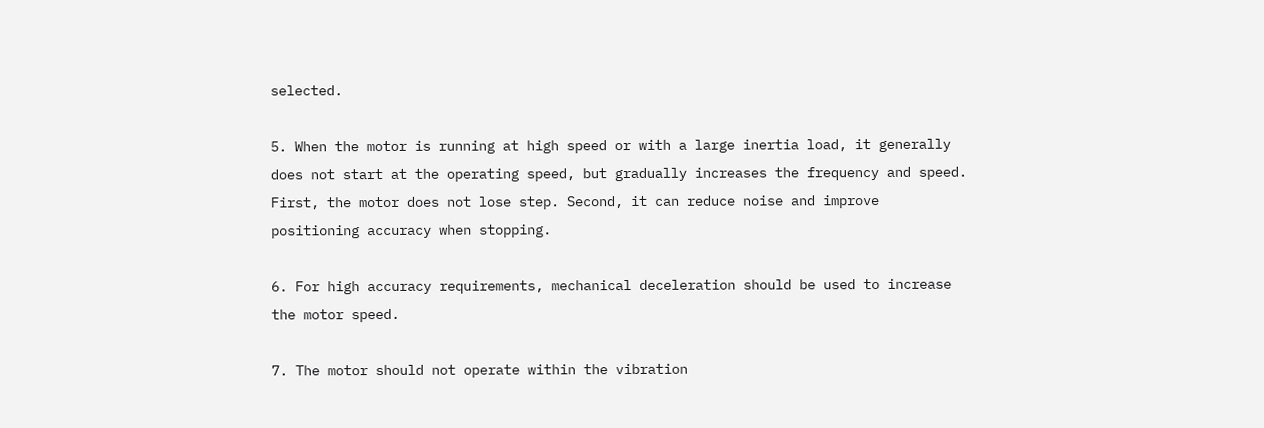selected.

5. When the motor is running at high speed or with a large inertia load, it generally does not start at the operating speed, but gradually increases the frequency and speed. First, the motor does not lose step. Second, it can reduce noise and improve positioning accuracy when stopping.

6. For high accuracy requirements, mechanical deceleration should be used to increase the motor speed.

7. The motor should not operate within the vibration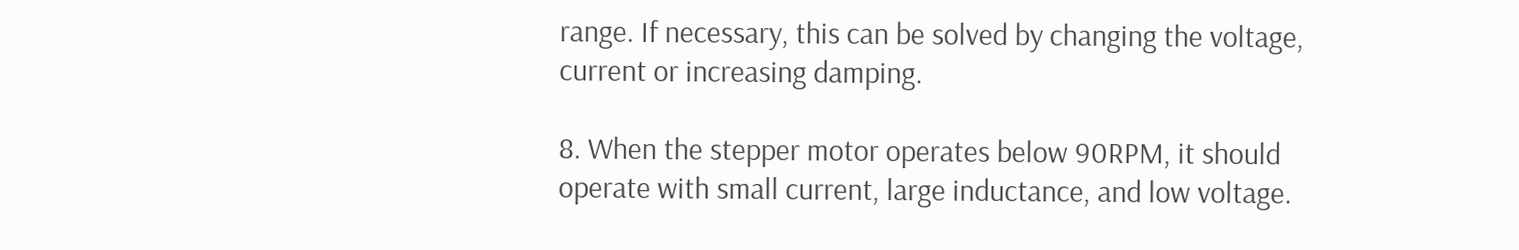range. If necessary, this can be solved by changing the voltage, current or increasing damping.

8. When the stepper motor operates below 90RPM, it should operate with small current, large inductance, and low voltage.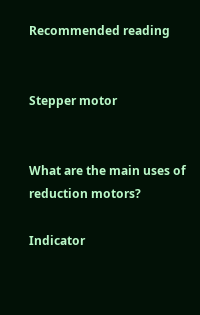Recommended reading


Stepper motor


What are the main uses of reduction motors?

Indicator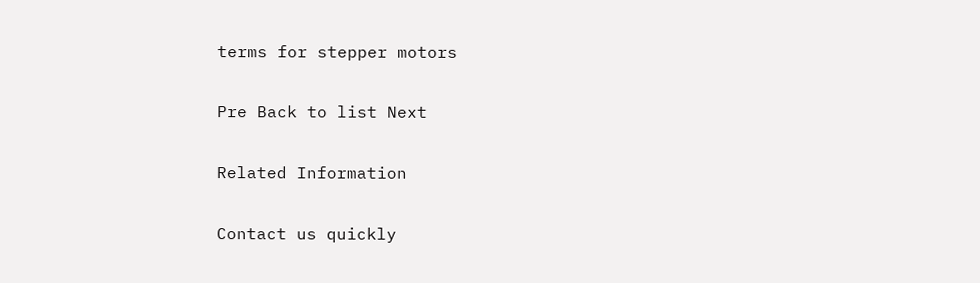terms for stepper motors

Pre Back to list Next

Related Information

Contact us quickly